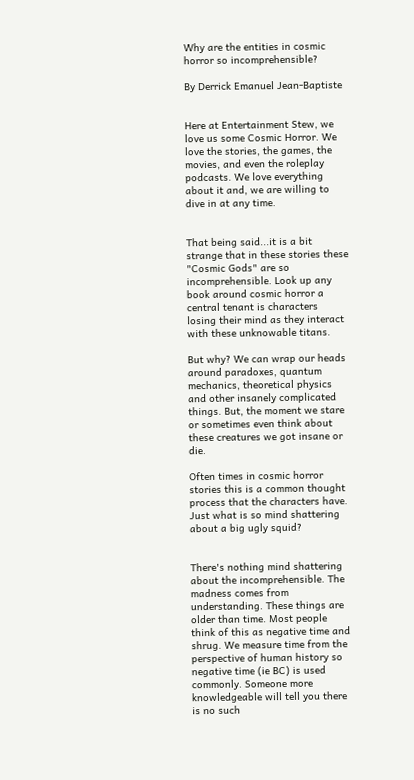Why are the entities in cosmic horror so incomprehensible?

By Derrick Emanuel Jean-Baptiste


Here at Entertainment Stew, we love us some Cosmic Horror. We love the stories, the games, the movies, and even the roleplay podcasts. We love everything about it and, we are willing to dive in at any time.


That being said...it is a bit strange that in these stories these "Cosmic Gods" are so incomprehensible. Look up any book around cosmic horror a central tenant is characters losing their mind as they interact with these unknowable titans.

But why? We can wrap our heads around paradoxes, quantum mechanics, theoretical physics and other insanely complicated things. But, the moment we stare or sometimes even think about these creatures we got insane or die.

Often times in cosmic horror stories this is a common thought process that the characters have. Just what is so mind shattering about a big ugly squid?


There's nothing mind shattering about the incomprehensible. The madness comes from understanding. These things are older than time. Most people think of this as negative time and shrug. We measure time from the perspective of human history so negative time (ie BC) is used commonly. Someone more knowledgeable will tell you there is no such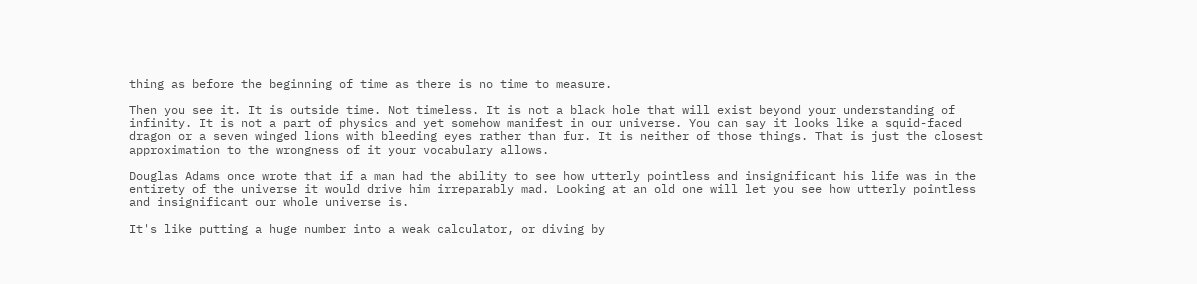thing as before the beginning of time as there is no time to measure.

Then you see it. It is outside time. Not timeless. It is not a black hole that will exist beyond your understanding of infinity. It is not a part of physics and yet somehow manifest in our universe. You can say it looks like a squid-faced dragon or a seven winged lions with bleeding eyes rather than fur. It is neither of those things. That is just the closest approximation to the wrongness of it your vocabulary allows.

Douglas Adams once wrote that if a man had the ability to see how utterly pointless and insignificant his life was in the entirety of the universe it would drive him irreparably mad. Looking at an old one will let you see how utterly pointless and insignificant our whole universe is.

It's like putting a huge number into a weak calculator, or diving by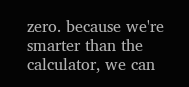zero. because we're smarter than the calculator, we can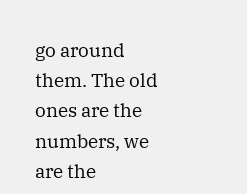go around them. The old ones are the numbers, we are the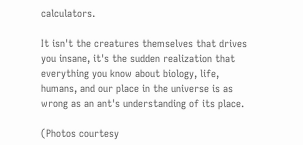calculators.

It isn't the creatures themselves that drives you insane, it's the sudden realization that everything you know about biology, life, humans, and our place in the universe is as wrong as an ant's understanding of its place.

(Photos courtesy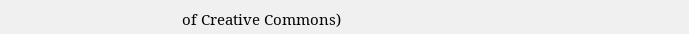of Creative Commons)